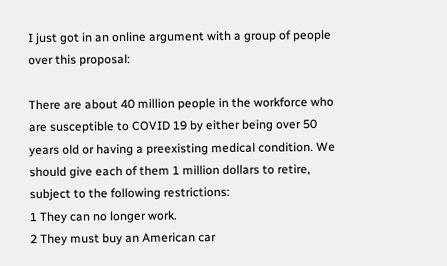I just got in an online argument with a group of people over this proposal:

There are about 40 million people in the workforce who are susceptible to COVID 19 by either being over 50 years old or having a preexisting medical condition. We should give each of them 1 million dollars to retire, subject to the following restrictions:
1 They can no longer work.
2 They must buy an American car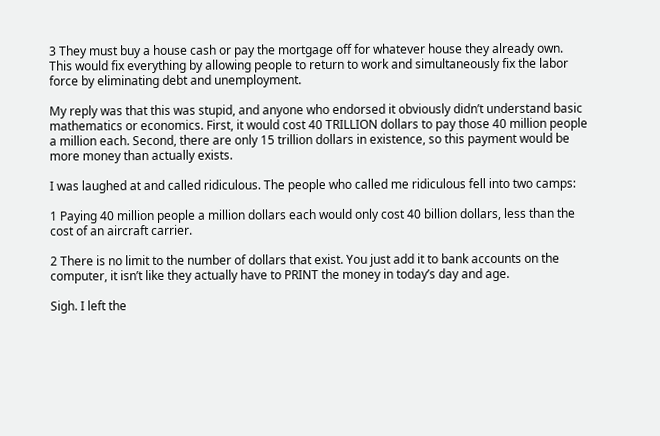3 They must buy a house cash or pay the mortgage off for whatever house they already own.
This would fix everything by allowing people to return to work and simultaneously fix the labor force by eliminating debt and unemployment.

My reply was that this was stupid, and anyone who endorsed it obviously didn’t understand basic mathematics or economics. First, it would cost 40 TRILLION dollars to pay those 40 million people a million each. Second, there are only 15 trillion dollars in existence, so this payment would be more money than actually exists.

I was laughed at and called ridiculous. The people who called me ridiculous fell into two camps:

1 Paying 40 million people a million dollars each would only cost 40 billion dollars, less than the cost of an aircraft carrier.

2 There is no limit to the number of dollars that exist. You just add it to bank accounts on the computer, it isn’t like they actually have to PRINT the money in today’s day and age.

Sigh. I left the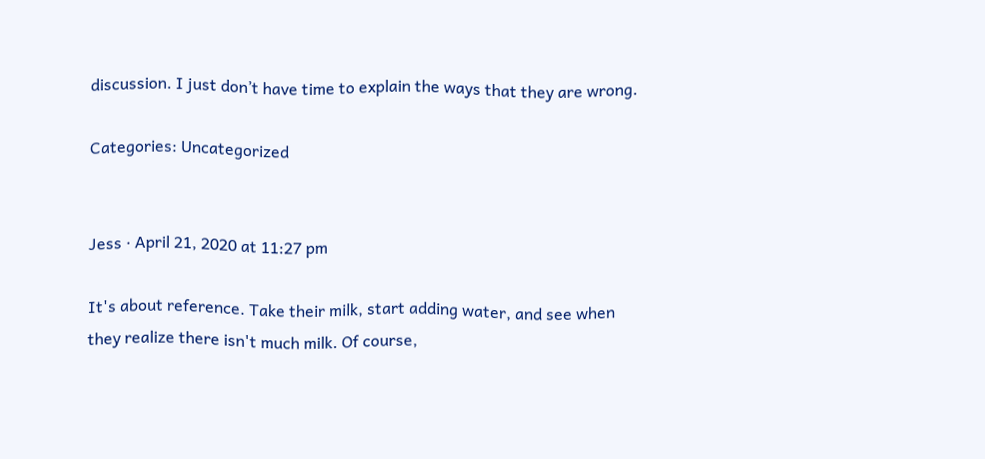discussion. I just don’t have time to explain the ways that they are wrong.

Categories: Uncategorized


Jess · April 21, 2020 at 11:27 pm

It's about reference. Take their milk, start adding water, and see when they realize there isn't much milk. Of course,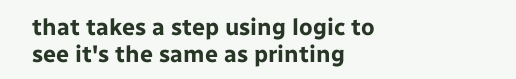that takes a step using logic to see it's the same as printing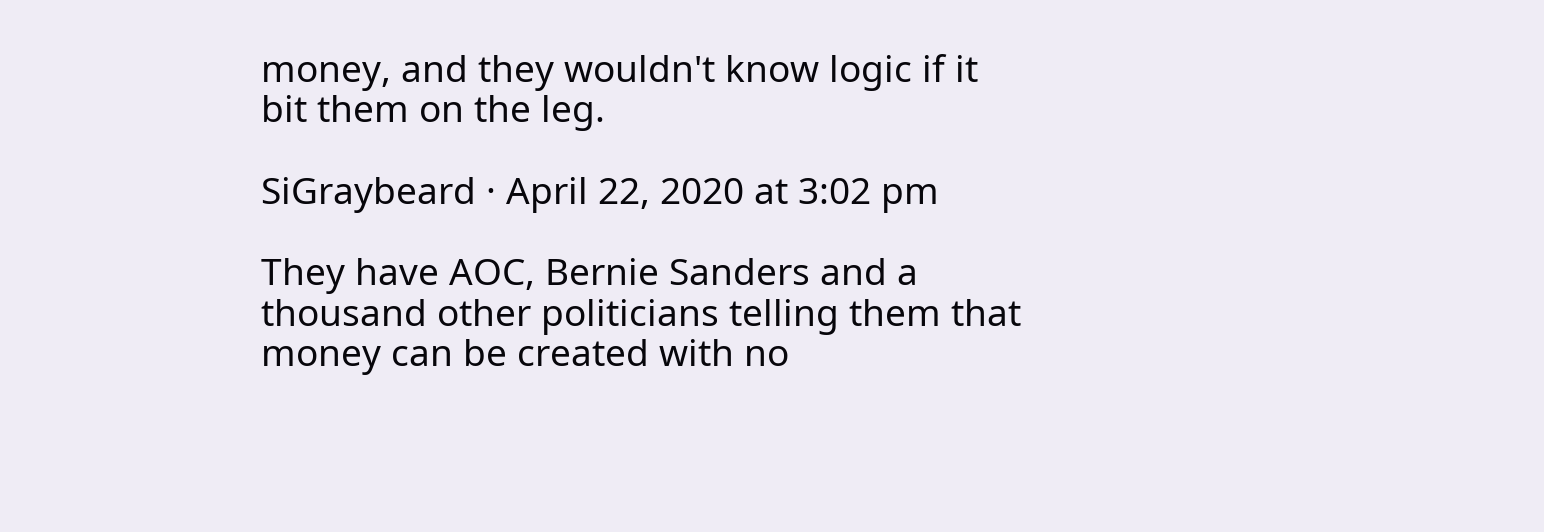money, and they wouldn't know logic if it bit them on the leg.

SiGraybeard · April 22, 2020 at 3:02 pm

They have AOC, Bernie Sanders and a thousand other politicians telling them that money can be created with no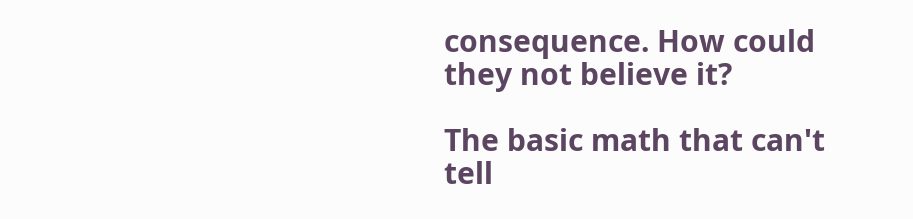consequence. How could they not believe it?

The basic math that can't tell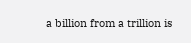a billion from a trillion is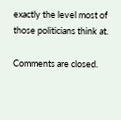exactly the level most of those politicians think at.

Comments are closed.